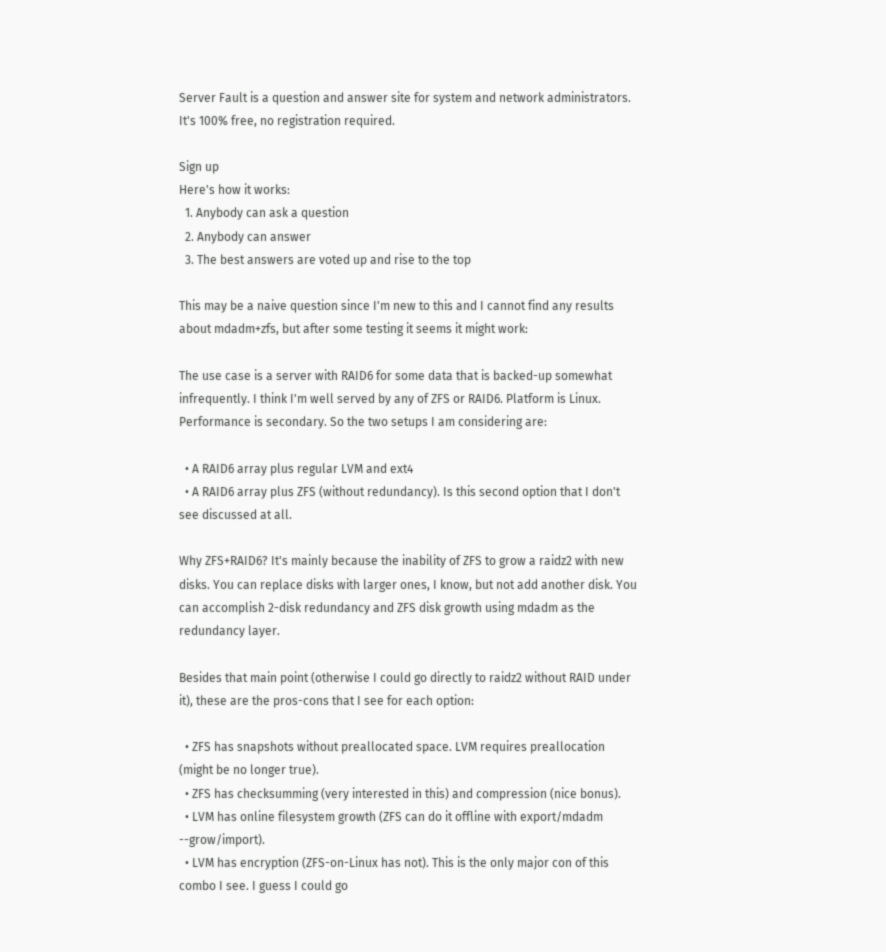Server Fault is a question and answer site for system and network administrators. It's 100% free, no registration required.

Sign up
Here's how it works:
  1. Anybody can ask a question
  2. Anybody can answer
  3. The best answers are voted up and rise to the top

This may be a naive question since I'm new to this and I cannot find any results about mdadm+zfs, but after some testing it seems it might work:

The use case is a server with RAID6 for some data that is backed-up somewhat infrequently. I think I'm well served by any of ZFS or RAID6. Platform is Linux. Performance is secondary. So the two setups I am considering are:

  • A RAID6 array plus regular LVM and ext4
  • A RAID6 array plus ZFS (without redundancy). Is this second option that I don't see discussed at all.

Why ZFS+RAID6? It's mainly because the inability of ZFS to grow a raidz2 with new disks. You can replace disks with larger ones, I know, but not add another disk. You can accomplish 2-disk redundancy and ZFS disk growth using mdadm as the redundancy layer.

Besides that main point (otherwise I could go directly to raidz2 without RAID under it), these are the pros-cons that I see for each option:

  • ZFS has snapshots without preallocated space. LVM requires preallocation (might be no longer true).
  • ZFS has checksumming (very interested in this) and compression (nice bonus).
  • LVM has online filesystem growth (ZFS can do it offline with export/mdadm --grow/import).
  • LVM has encryption (ZFS-on-Linux has not). This is the only major con of this combo I see. I guess I could go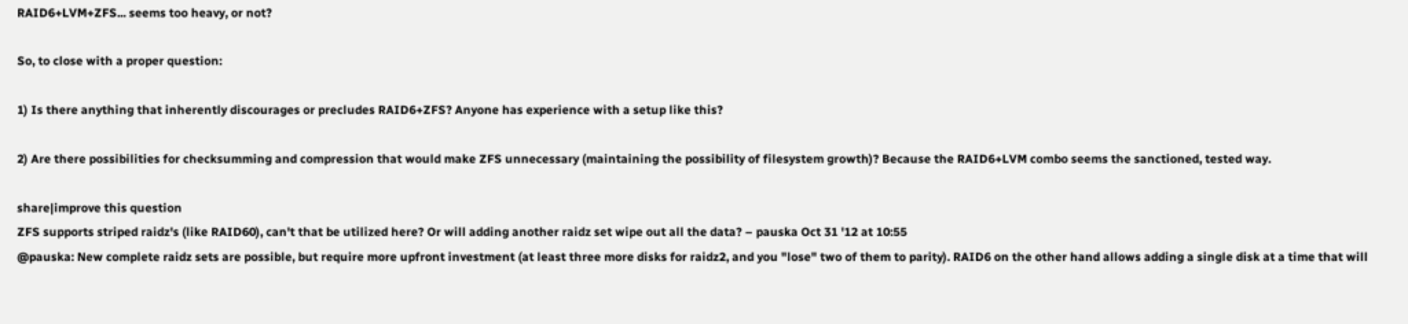RAID6+LVM+ZFS... seems too heavy, or not?

So, to close with a proper question:

1) Is there anything that inherently discourages or precludes RAID6+ZFS? Anyone has experience with a setup like this?

2) Are there possibilities for checksumming and compression that would make ZFS unnecessary (maintaining the possibility of filesystem growth)? Because the RAID6+LVM combo seems the sanctioned, tested way.

share|improve this question
ZFS supports striped raidz's (like RAID60), can't that be utilized here? Or will adding another raidz set wipe out all the data? – pauska Oct 31 '12 at 10:55
@pauska: New complete raidz sets are possible, but require more upfront investment (at least three more disks for raidz2, and you "lose" two of them to parity). RAID6 on the other hand allows adding a single disk at a time that will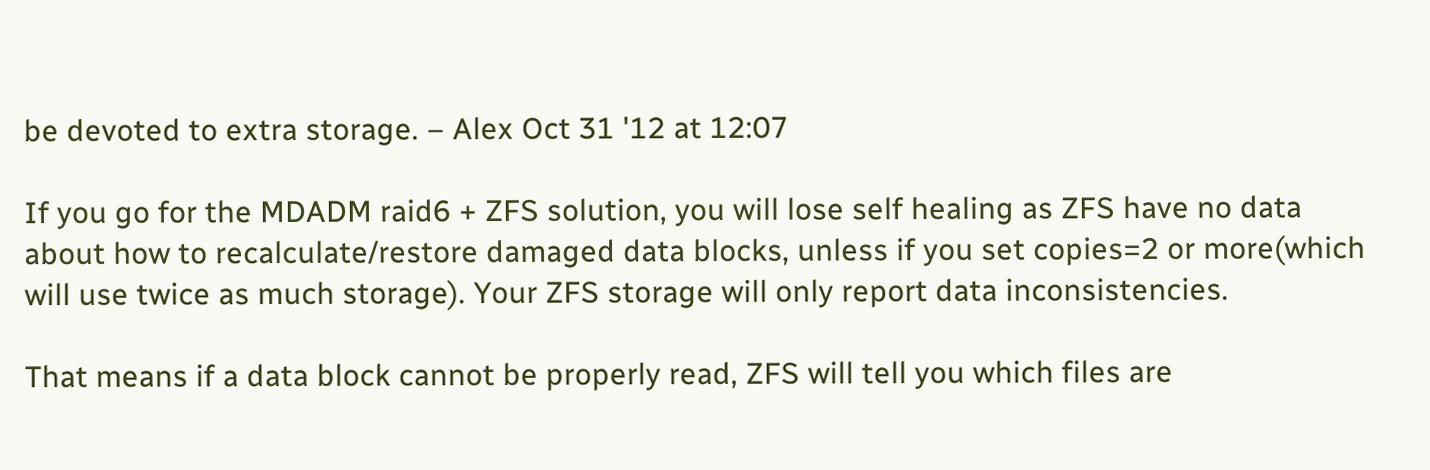be devoted to extra storage. – Alex Oct 31 '12 at 12:07

If you go for the MDADM raid6 + ZFS solution, you will lose self healing as ZFS have no data about how to recalculate/restore damaged data blocks, unless if you set copies=2 or more(which will use twice as much storage). Your ZFS storage will only report data inconsistencies.

That means if a data block cannot be properly read, ZFS will tell you which files are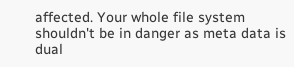affected. Your whole file system shouldn't be in danger as meta data is dual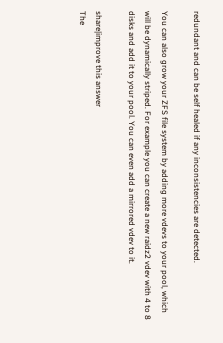redundant and can be self healed if any inconsistencies are detected.

You can also grow your ZFS file system by adding more vdevs to your pool, which will be dynamically striped. For example you can create a new raidz2 vdev with 4 to 8 disks and add it to your pool. You can even add a mirrored vdev to it.

share|improve this answer
The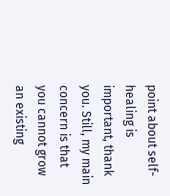point about self-healing is important, thank you. Still, my main concern is that you cannot grow an existing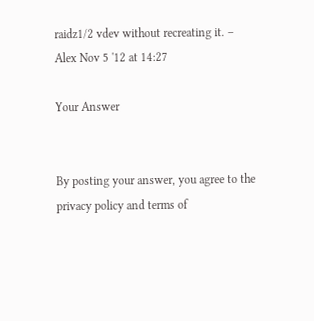raidz1/2 vdev without recreating it. – Alex Nov 5 '12 at 14:27

Your Answer


By posting your answer, you agree to the privacy policy and terms of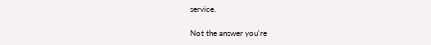service.

Not the answer you're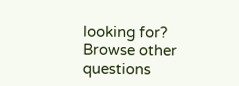looking for? Browse other questions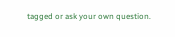tagged or ask your own question.